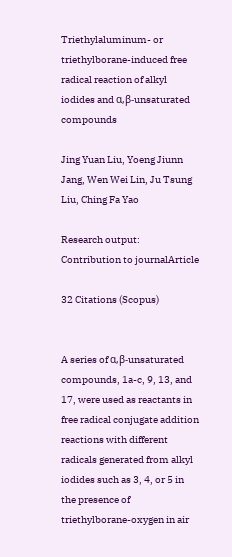Triethylaluminum- or triethylborane-induced free radical reaction of alkyl iodides and α,β-unsaturated compounds

Jing Yuan Liu, Yoeng Jiunn Jang, Wen Wei Lin, Ju Tsung Liu, Ching Fa Yao

Research output: Contribution to journalArticle

32 Citations (Scopus)


A series of α,β-unsaturated compounds, 1a-c, 9, 13, and 17, were used as reactants in free radical conjugate addition reactions with different radicals generated from alkyl iodides such as 3, 4, or 5 in the presence of triethylborane-oxygen in air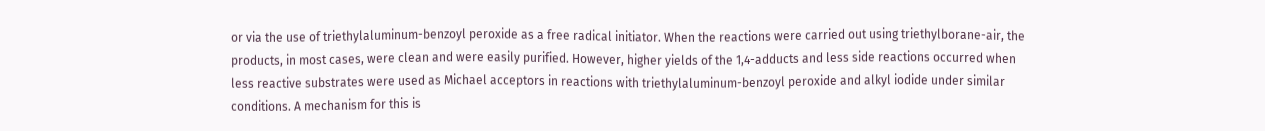or via the use of triethylaluminum-benzoyl peroxide as a free radical initiator. When the reactions were carried out using triethylborane-air, the products, in most cases, were clean and were easily purified. However, higher yields of the 1,4-adducts and less side reactions occurred when less reactive substrates were used as Michael acceptors in reactions with triethylaluminum-benzoyl peroxide and alkyl iodide under similar conditions. A mechanism for this is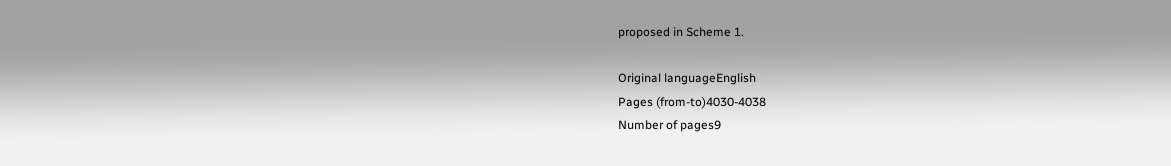proposed in Scheme 1.

Original languageEnglish
Pages (from-to)4030-4038
Number of pages9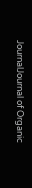JournalJournal of Organic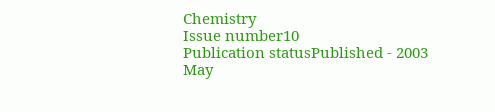Chemistry
Issue number10
Publication statusPublished - 2003 May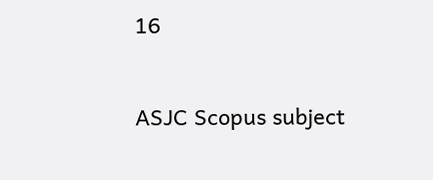16


ASJC Scopus subject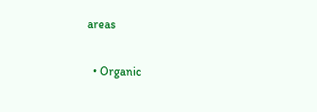areas

  • Organic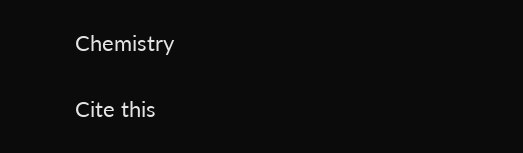Chemistry

Cite this